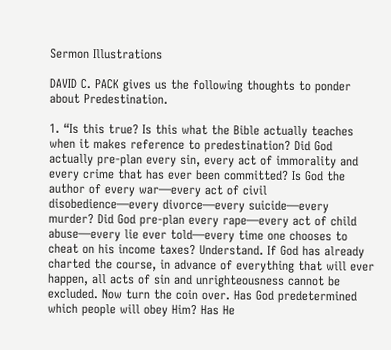Sermon Illustrations

DAVID C. PACK gives us the following thoughts to ponder about Predestination.

1. “Is this true? Is this what the Bible actually teaches when it makes reference to predestination? Did God actually pre-plan every sin, every act of immorality and every crime that has ever been committed? Is God the author of every war—every act of civil disobedience—every divorce—every suicide—every murder? Did God pre-plan every rape—every act of child abuse—every lie ever told—every time one chooses to cheat on his income taxes? Understand. If God has already charted the course, in advance of everything that will ever happen, all acts of sin and unrighteousness cannot be excluded. Now turn the coin over. Has God predetermined which people will obey Him? Has He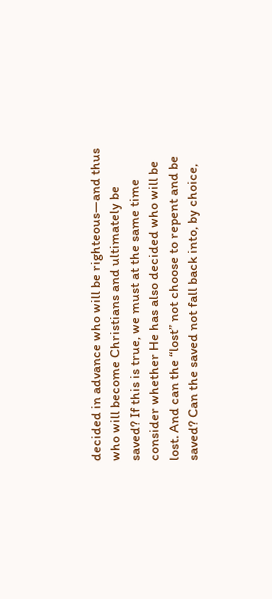decided in advance who will be righteous—and thus who will become Christians and ultimately be saved? If this is true, we must at the same time consider whether He has also decided who will be lost. And can the “lost” not choose to repent and be saved? Can the saved not fall back into, by choice,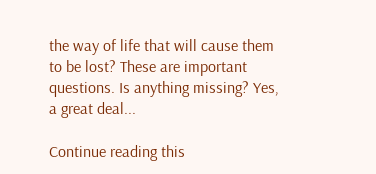the way of life that will cause them to be lost? These are important questions. Is anything missing? Yes, a great deal...

Continue reading this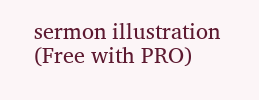sermon illustration (Free with PRO)